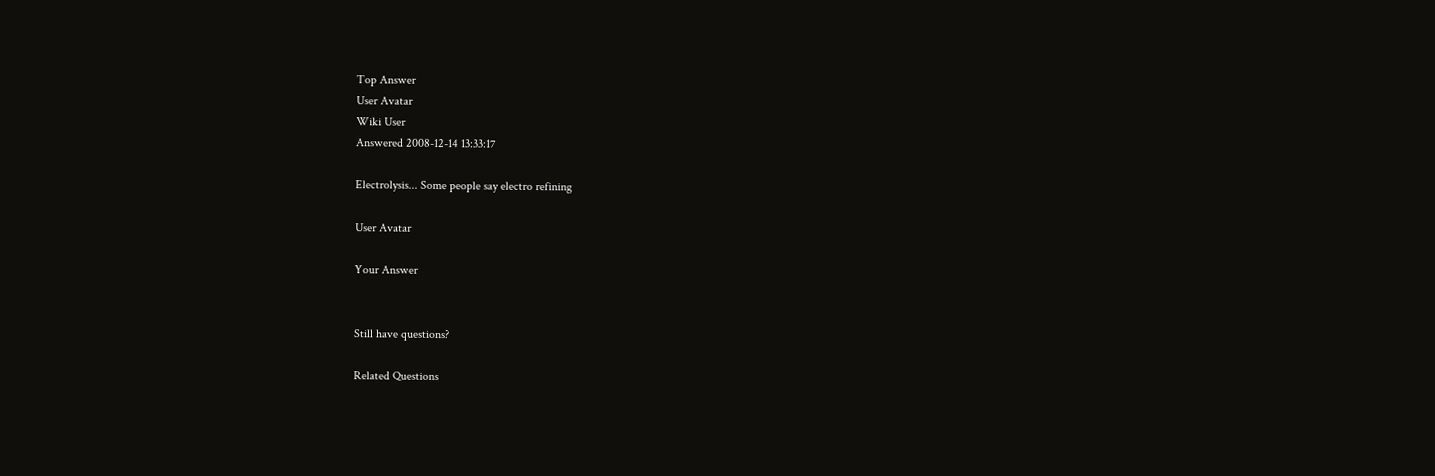Top Answer
User Avatar
Wiki User
Answered 2008-12-14 13:33:17

Electrolysis... Some people say electro refining

User Avatar

Your Answer


Still have questions?

Related Questions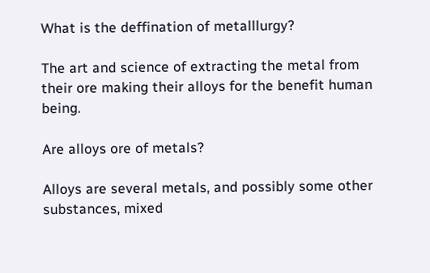What is the deffination of metalllurgy?

The art and science of extracting the metal from their ore making their alloys for the benefit human being.

Are alloys ore of metals?

Alloys are several metals, and possibly some other substances, mixed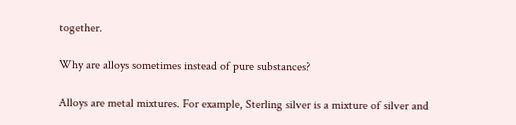together.

Why are alloys sometimes instead of pure substances?

Alloys are metal mixtures. For example, Sterling silver is a mixture of silver and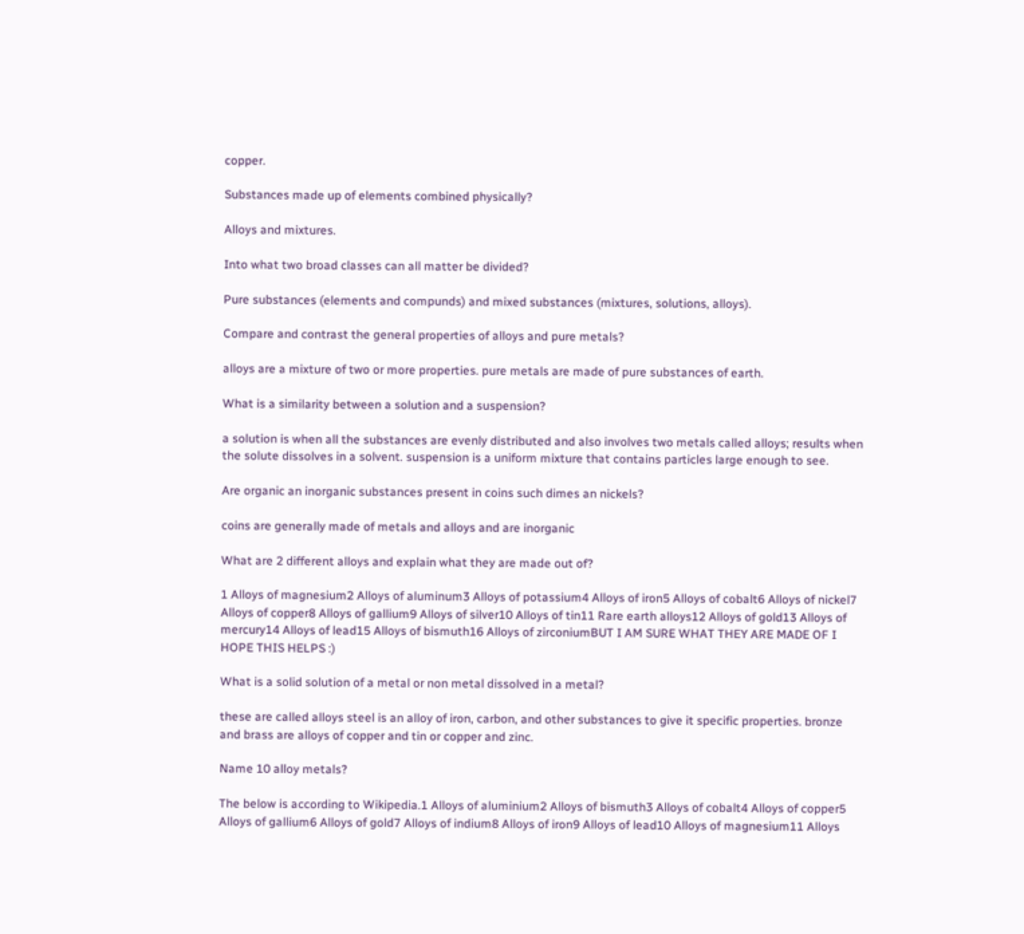copper.

Substances made up of elements combined physically?

Alloys and mixtures.

Into what two broad classes can all matter be divided?

Pure substances (elements and compunds) and mixed substances (mixtures, solutions, alloys).

Compare and contrast the general properties of alloys and pure metals?

alloys are a mixture of two or more properties. pure metals are made of pure substances of earth.

What is a similarity between a solution and a suspension?

a solution is when all the substances are evenly distributed and also involves two metals called alloys; results when the solute dissolves in a solvent. suspension is a uniform mixture that contains particles large enough to see.

Are organic an inorganic substances present in coins such dimes an nickels?

coins are generally made of metals and alloys and are inorganic

What are 2 different alloys and explain what they are made out of?

1 Alloys of magnesium2 Alloys of aluminum3 Alloys of potassium4 Alloys of iron5 Alloys of cobalt6 Alloys of nickel7 Alloys of copper8 Alloys of gallium9 Alloys of silver10 Alloys of tin11 Rare earth alloys12 Alloys of gold13 Alloys of mercury14 Alloys of lead15 Alloys of bismuth16 Alloys of zirconiumBUT I AM SURE WHAT THEY ARE MADE OF I HOPE THIS HELPS :)

What is a solid solution of a metal or non metal dissolved in a metal?

these are called alloys steel is an alloy of iron, carbon, and other substances to give it specific properties. bronze and brass are alloys of copper and tin or copper and zinc.

Name 10 alloy metals?

The below is according to Wikipedia.1 Alloys of aluminium2 Alloys of bismuth3 Alloys of cobalt4 Alloys of copper5 Alloys of gallium6 Alloys of gold7 Alloys of indium8 Alloys of iron9 Alloys of lead10 Alloys of magnesium11 Alloys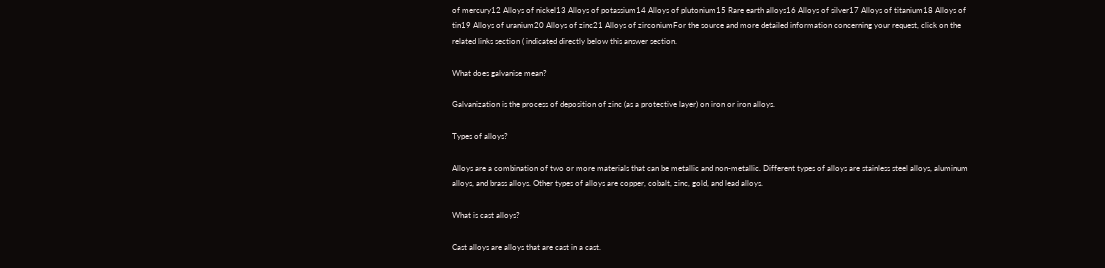of mercury12 Alloys of nickel13 Alloys of potassium14 Alloys of plutonium15 Rare earth alloys16 Alloys of silver17 Alloys of titanium18 Alloys of tin19 Alloys of uranium20 Alloys of zinc21 Alloys of zirconiumFor the source and more detailed information concerning your request, click on the related links section ( indicated directly below this answer section.

What does galvanise mean?

Galvanization is the process of deposition of zinc (as a protective layer) on iron or iron alloys.

Types of alloys?

Alloys are a combination of two or more materials that can be metallic and non-metallic. Different types of alloys are stainless steel alloys, aluminum alloys, and brass alloys. Other types of alloys are copper, cobalt, zinc, gold, and lead alloys.

What is cast alloys?

Cast alloys are alloys that are cast in a cast.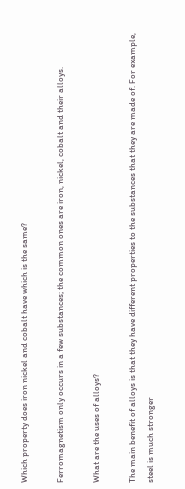Which property does iron nickel and cobalt have which is the same?

Ferromagnetism only occurs in a few substances; the common ones are iron, nickel, cobalt and their alloys.

What are the uses of alloys?

The main benefit of alloys is that they have different properties to the substances that they are made of. For example, steel is much stronger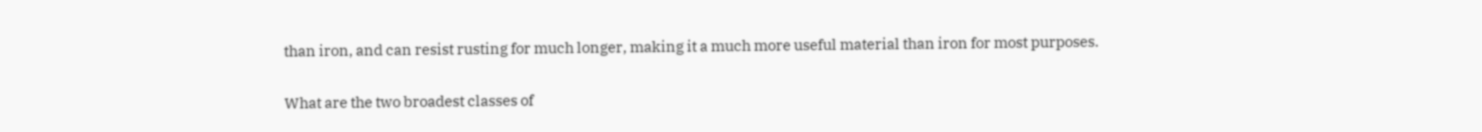than iron, and can resist rusting for much longer, making it a much more useful material than iron for most purposes.

What are the two broadest classes of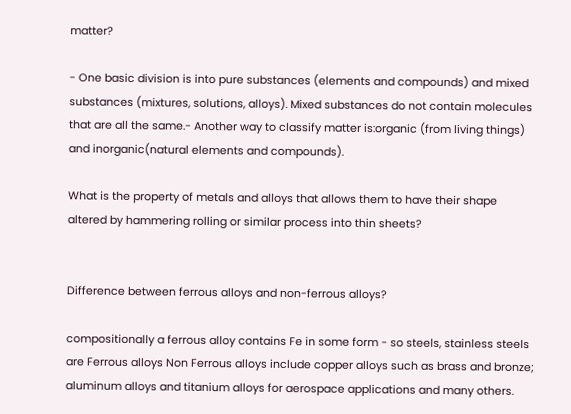matter?

- One basic division is into pure substances (elements and compounds) and mixed substances (mixtures, solutions, alloys). Mixed substances do not contain molecules that are all the same.- Another way to classify matter is:organic (from living things) and inorganic(natural elements and compounds).

What is the property of metals and alloys that allows them to have their shape altered by hammering rolling or similar process into thin sheets?


Difference between ferrous alloys and non-ferrous alloys?

compositionally a ferrous alloy contains Fe in some form - so steels, stainless steels are Ferrous alloys Non Ferrous alloys include copper alloys such as brass and bronze; aluminum alloys and titanium alloys for aerospace applications and many others.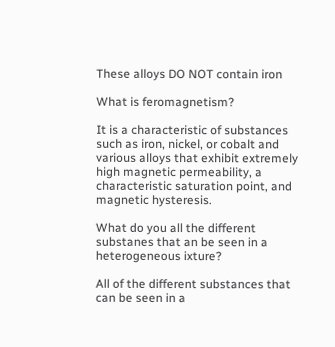These alloys DO NOT contain iron

What is feromagnetism?

It is a characteristic of substances such as iron, nickel, or cobalt and various alloys that exhibit extremely high magnetic permeability, a characteristic saturation point, and magnetic hysteresis.

What do you all the different substanes that an be seen in a heterogeneous ixture?

All of the different substances that can be seen in a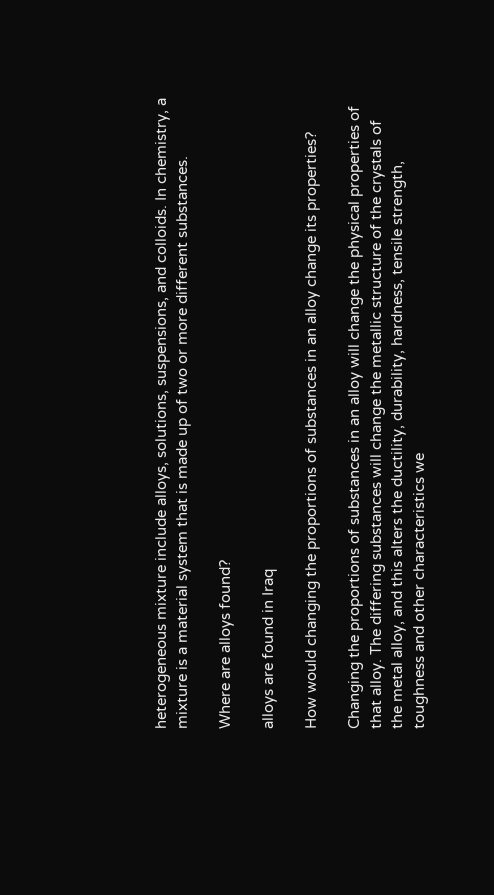heterogeneous mixture include alloys, solutions, suspensions, and colloids. In chemistry, a mixture is a material system that is made up of two or more different substances.

Where are alloys found?

alloys are found in Iraq

How would changing the proportions of substances in an alloy change its properties?

Changing the proportions of substances in an alloy will change the physical properties of that alloy. The differing substances will change the metallic structure of the crystals of the metal alloy, and this alters the ductility, durability, hardness, tensile strength, toughness and other characteristics we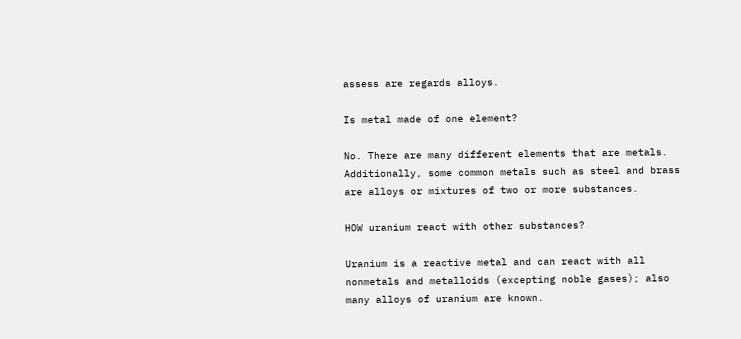assess are regards alloys.

Is metal made of one element?

No. There are many different elements that are metals. Additionally, some common metals such as steel and brass are alloys or mixtures of two or more substances.

HOW uranium react with other substances?

Uranium is a reactive metal and can react with all nonmetals and metalloids (excepting noble gases); also many alloys of uranium are known.